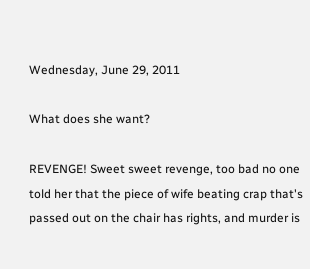Wednesday, June 29, 2011

What does she want?

REVENGE! Sweet sweet revenge, too bad no one told her that the piece of wife beating crap that's passed out on the chair has rights, and murder is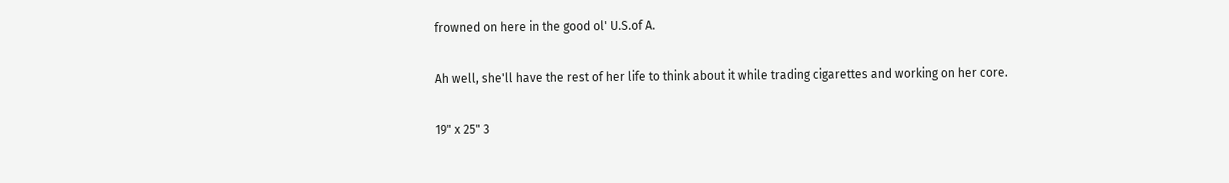frowned on here in the good ol' U.S.of A.

Ah well, she'll have the rest of her life to think about it while trading cigarettes and working on her core.

19" x 25" 3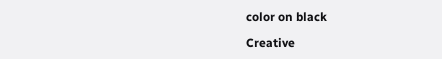color on black

Creative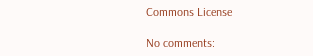Commons License

No comments: